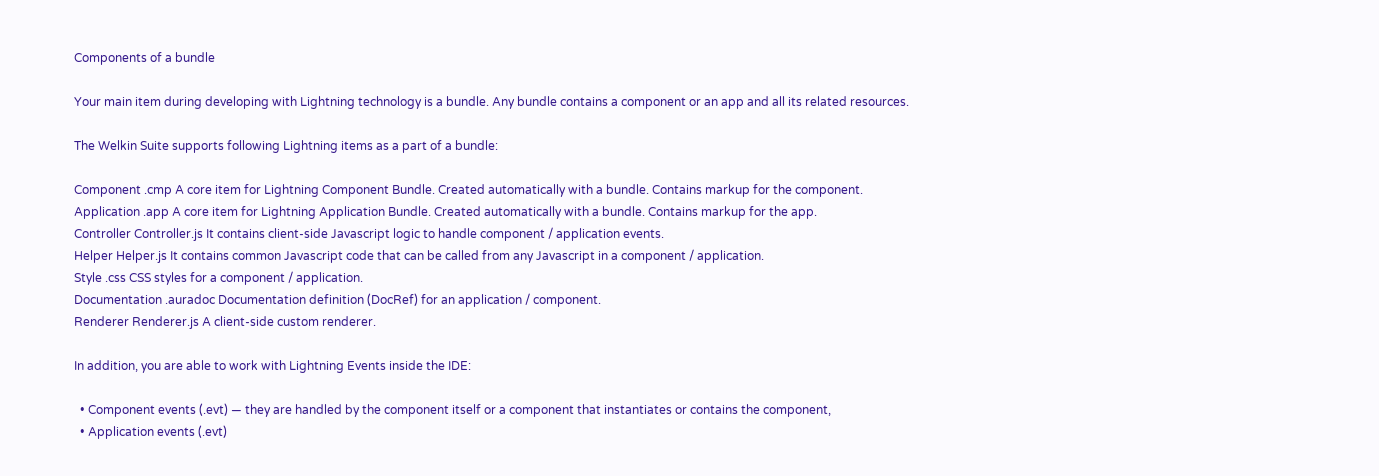Components of a bundle

Your main item during developing with Lightning technology is a bundle. Any bundle contains a component or an app and all its related resources.

The Welkin Suite supports following Lightning items as a part of a bundle:

Component .cmp A core item for Lightning Component Bundle. Created automatically with a bundle. Contains markup for the component.
Application .app A core item for Lightning Application Bundle. Created automatically with a bundle. Contains markup for the app.
Controller Controller.js It contains client-side Javascript logic to handle component / application events.
Helper Helper.js It contains common Javascript code that can be called from any Javascript in a component / application.
Style .css CSS styles for a component / application.
Documentation .auradoc Documentation definition (DocRef) for an application / component.
Renderer Renderer.js A client-side custom renderer.

In addition, you are able to work with Lightning Events inside the IDE:

  • Component events (.evt) — they are handled by the component itself or a component that instantiates or contains the component,
  • Application events (.evt)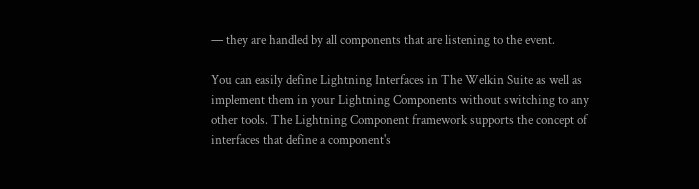— they are handled by all components that are listening to the event.

You can easily define Lightning Interfaces in The Welkin Suite as well as implement them in your Lightning Components without switching to any other tools. The Lightning Component framework supports the concept of interfaces that define a component's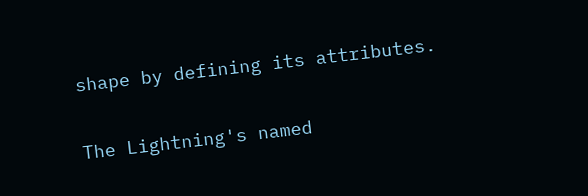shape by defining its attributes.

The Lightning's named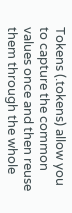Tokens (.tokens) allow you to capture the common values once and then reuse them through the whole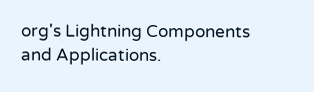org's Lightning Components and Applications.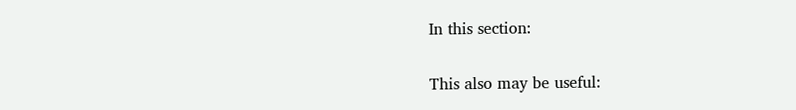In this section:

This also may be useful: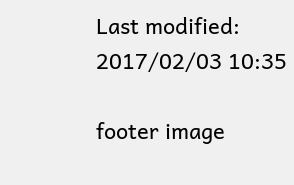Last modified: 2017/02/03 10:35

footer image